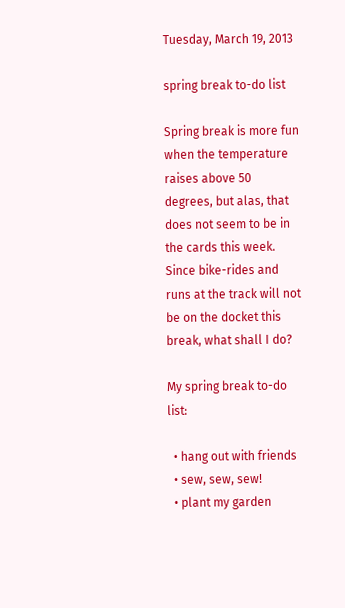Tuesday, March 19, 2013

spring break to-do list

Spring break is more fun when the temperature raises above 50 degrees, but alas, that does not seem to be in the cards this week.  Since bike-rides and runs at the track will not be on the docket this break, what shall I do?

My spring break to-do list:

  • hang out with friends
  • sew, sew, sew!
  • plant my garden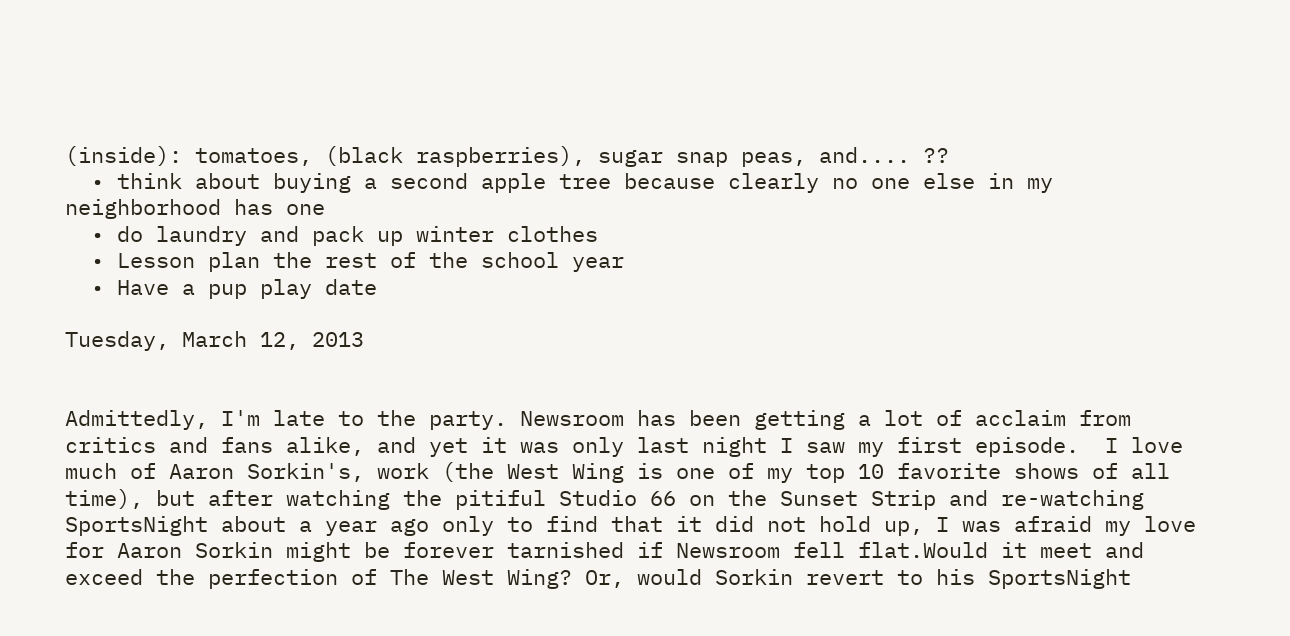(inside): tomatoes, (black raspberries), sugar snap peas, and.... ??
  • think about buying a second apple tree because clearly no one else in my neighborhood has one
  • do laundry and pack up winter clothes
  • Lesson plan the rest of the school year
  • Have a pup play date

Tuesday, March 12, 2013


Admittedly, I'm late to the party. Newsroom has been getting a lot of acclaim from critics and fans alike, and yet it was only last night I saw my first episode.  I love much of Aaron Sorkin's, work (the West Wing is one of my top 10 favorite shows of all time), but after watching the pitiful Studio 66 on the Sunset Strip and re-watching SportsNight about a year ago only to find that it did not hold up, I was afraid my love for Aaron Sorkin might be forever tarnished if Newsroom fell flat.Would it meet and exceed the perfection of The West Wing? Or, would Sorkin revert to his SportsNight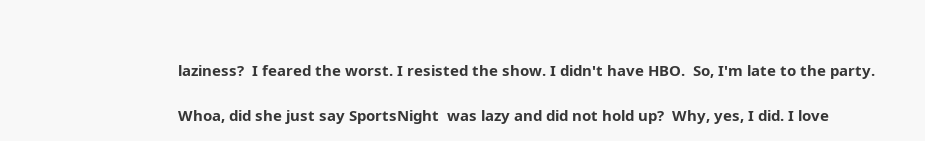laziness?  I feared the worst. I resisted the show. I didn't have HBO.  So, I'm late to the party.

Whoa, did she just say SportsNight  was lazy and did not hold up?  Why, yes, I did. I love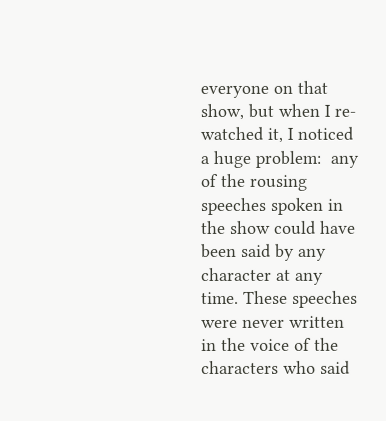everyone on that show, but when I re-watched it, I noticed a huge problem:  any of the rousing speeches spoken in the show could have been said by any character at any time. These speeches were never written in the voice of the characters who said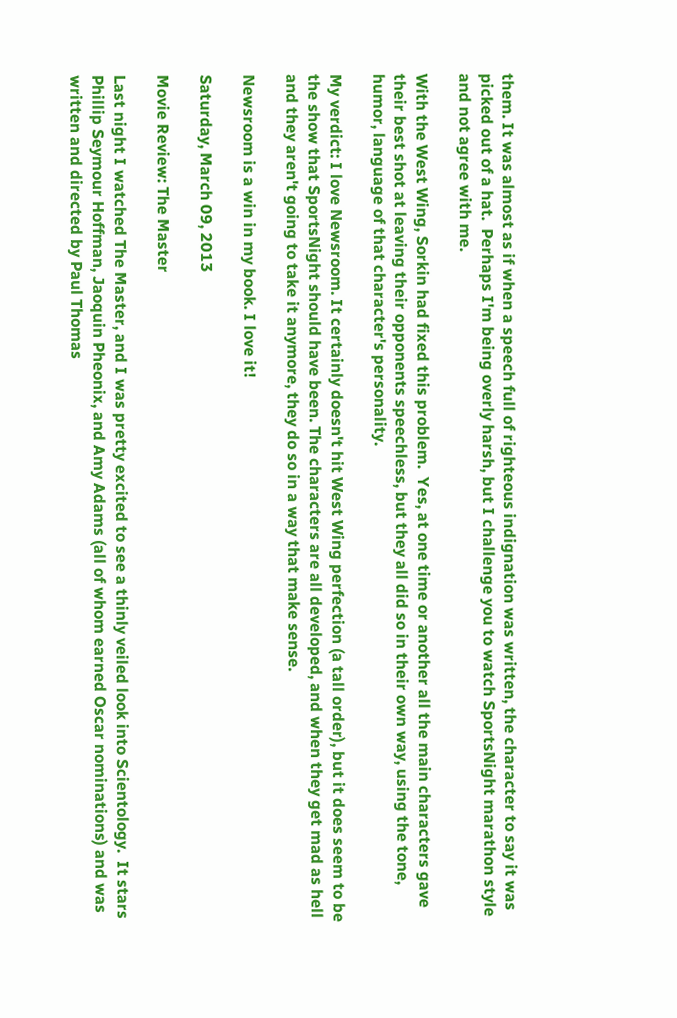them. It was almost as if when a speech full of righteous indignation was written, the character to say it was picked out of a hat.  Perhaps I'm being overly harsh, but I challenge you to watch SportsNight marathon style and not agree with me.

With the West Wing, Sorkin had fixed this problem.  Yes, at one time or another all the main characters gave their best shot at leaving their opponents speechless, but they all did so in their own way, using the tone, humor, language of that character's personality.

My verdict: I love Newsroom. It certainly doesn't hit West Wing perfection (a tall order), but it does seem to be the show that SportsNight should have been. The characters are all developed, and when they get mad as hell and they aren't going to take it anymore, they do so in a way that make sense.

Newsroom is a win in my book. I love it!

Saturday, March 09, 2013

Movie Review: The Master

Last night I watched The Master, and I was pretty excited to see a thinly veiled look into Scientology.  It stars Phillip Seymour Hoffman, Jaoquin Pheonix, and Amy Adams (all of whom earned Oscar nominations) and was written and directed by Paul Thomas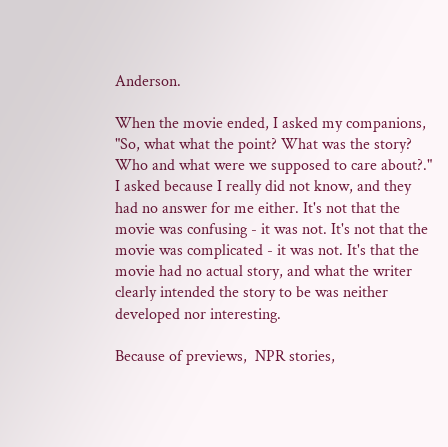Anderson.

When the movie ended, I asked my companions, "So, what what the point? What was the story? Who and what were we supposed to care about?."  I asked because I really did not know, and they had no answer for me either. It's not that the movie was confusing - it was not. It's not that the movie was complicated - it was not. It's that the movie had no actual story, and what the writer clearly intended the story to be was neither developed nor interesting.

Because of previews,  NPR stories,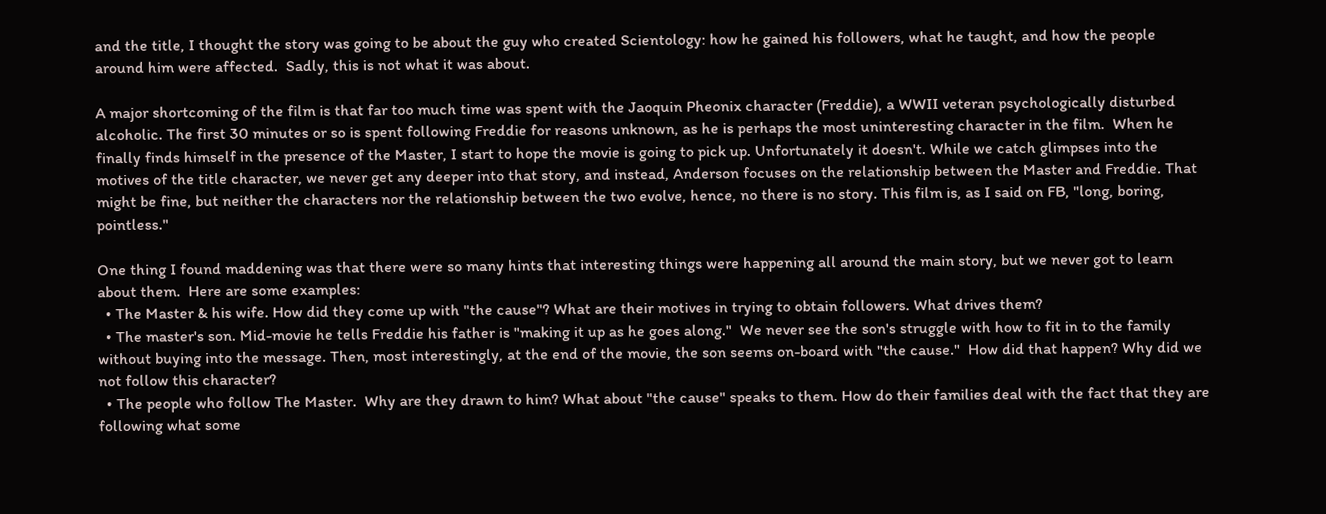and the title, I thought the story was going to be about the guy who created Scientology: how he gained his followers, what he taught, and how the people around him were affected.  Sadly, this is not what it was about.

A major shortcoming of the film is that far too much time was spent with the Jaoquin Pheonix character (Freddie), a WWII veteran psychologically disturbed alcoholic. The first 30 minutes or so is spent following Freddie for reasons unknown, as he is perhaps the most uninteresting character in the film.  When he finally finds himself in the presence of the Master, I start to hope the movie is going to pick up. Unfortunately it doesn't. While we catch glimpses into the motives of the title character, we never get any deeper into that story, and instead, Anderson focuses on the relationship between the Master and Freddie. That might be fine, but neither the characters nor the relationship between the two evolve, hence, no there is no story. This film is, as I said on FB, "long, boring, pointless."

One thing I found maddening was that there were so many hints that interesting things were happening all around the main story, but we never got to learn about them.  Here are some examples:
  • The Master & his wife. How did they come up with "the cause"? What are their motives in trying to obtain followers. What drives them?
  • The master's son. Mid-movie he tells Freddie his father is "making it up as he goes along."  We never see the son's struggle with how to fit in to the family without buying into the message. Then, most interestingly, at the end of the movie, the son seems on-board with "the cause."  How did that happen? Why did we not follow this character?
  • The people who follow The Master.  Why are they drawn to him? What about "the cause" speaks to them. How do their families deal with the fact that they are following what some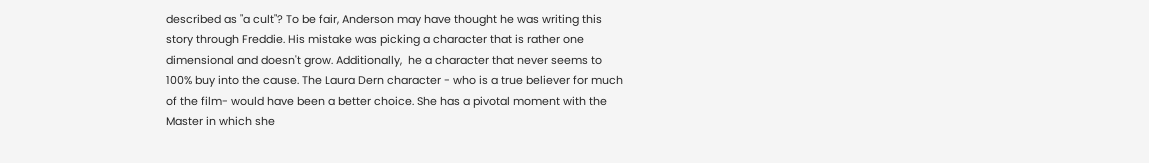described as "a cult"? To be fair, Anderson may have thought he was writing this story through Freddie. His mistake was picking a character that is rather one dimensional and doesn't grow. Additionally,  he a character that never seems to 100% buy into the cause. The Laura Dern character - who is a true believer for much of the film- would have been a better choice. She has a pivotal moment with the Master in which she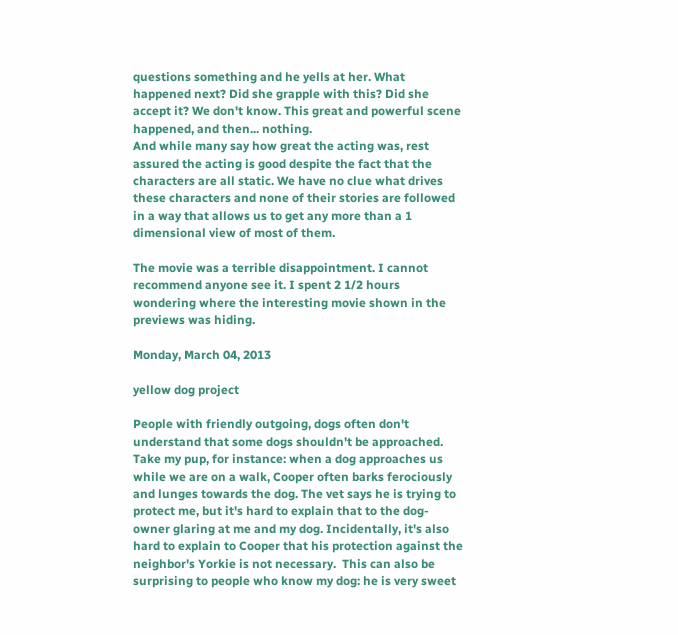questions something and he yells at her. What happened next? Did she grapple with this? Did she accept it? We don't know. This great and powerful scene happened, and then... nothing.
And while many say how great the acting was, rest assured the acting is good despite the fact that the characters are all static. We have no clue what drives these characters and none of their stories are followed in a way that allows us to get any more than a 1 dimensional view of most of them.

The movie was a terrible disappointment. I cannot recommend anyone see it. I spent 2 1/2 hours wondering where the interesting movie shown in the previews was hiding.

Monday, March 04, 2013

yellow dog project

People with friendly outgoing, dogs often don't understand that some dogs shouldn't be approached.  Take my pup, for instance: when a dog approaches us while we are on a walk, Cooper often barks ferociously and lunges towards the dog. The vet says he is trying to protect me, but it's hard to explain that to the dog-owner glaring at me and my dog. Incidentally, it's also hard to explain to Cooper that his protection against the neighbor's Yorkie is not necessary.  This can also be surprising to people who know my dog: he is very sweet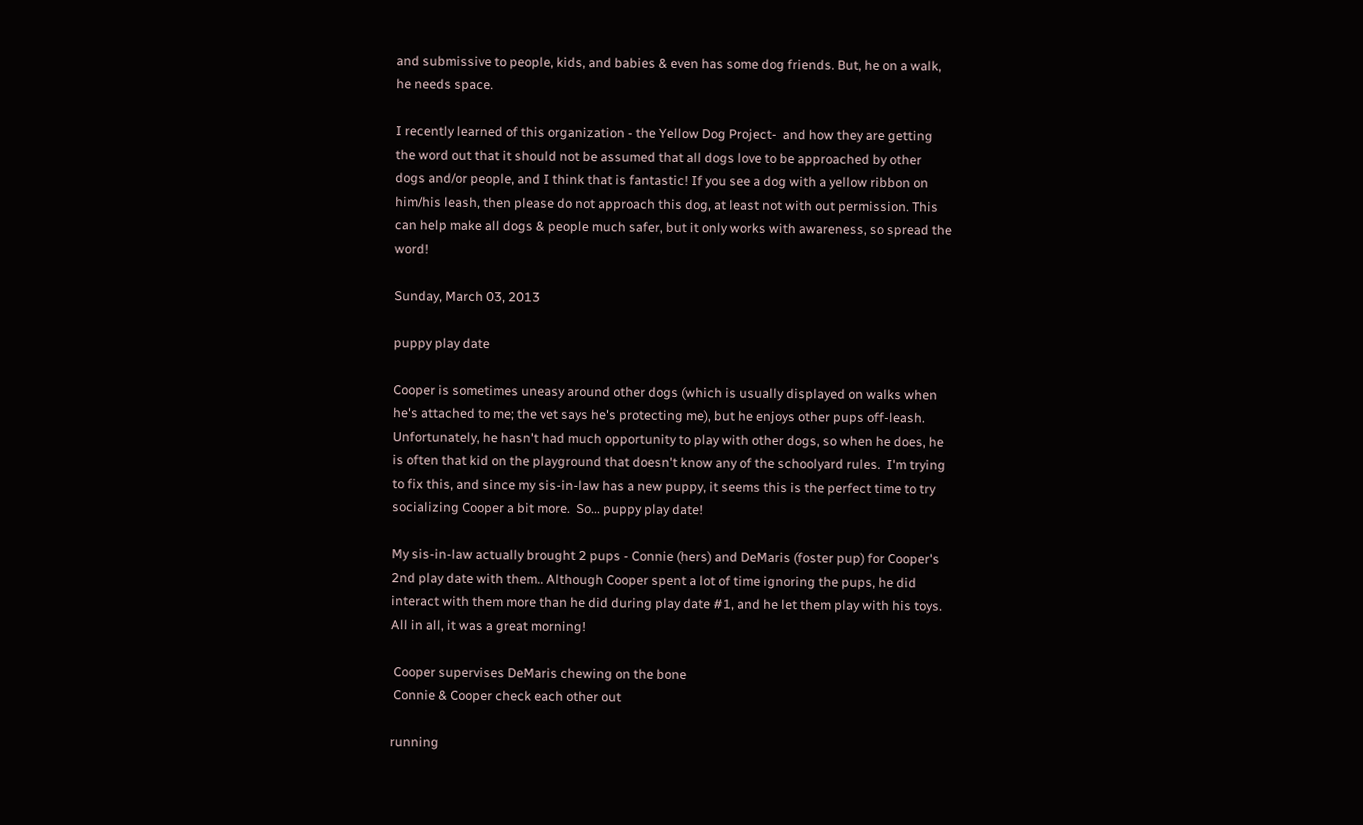and submissive to people, kids, and babies & even has some dog friends. But, he on a walk, he needs space.

I recently learned of this organization - the Yellow Dog Project-  and how they are getting the word out that it should not be assumed that all dogs love to be approached by other dogs and/or people, and I think that is fantastic! If you see a dog with a yellow ribbon on him/his leash, then please do not approach this dog, at least not with out permission. This can help make all dogs & people much safer, but it only works with awareness, so spread the word!

Sunday, March 03, 2013

puppy play date

Cooper is sometimes uneasy around other dogs (which is usually displayed on walks when he's attached to me; the vet says he's protecting me), but he enjoys other pups off-leash. Unfortunately, he hasn't had much opportunity to play with other dogs, so when he does, he is often that kid on the playground that doesn't know any of the schoolyard rules.  I'm trying to fix this, and since my sis-in-law has a new puppy, it seems this is the perfect time to try socializing Cooper a bit more.  So... puppy play date!

My sis-in-law actually brought 2 pups - Connie (hers) and DeMaris (foster pup) for Cooper's 2nd play date with them.. Although Cooper spent a lot of time ignoring the pups, he did interact with them more than he did during play date #1, and he let them play with his toys. All in all, it was a great morning!

 Cooper supervises DeMaris chewing on the bone
 Connie & Cooper check each other out

running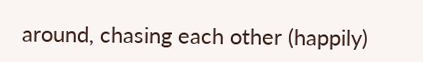around, chasing each other (happily)